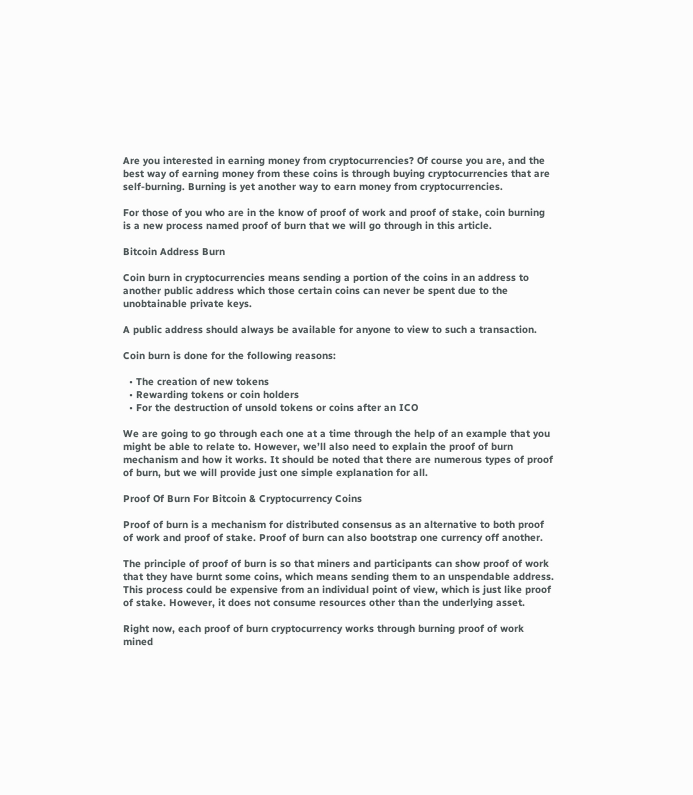Are you interested in earning money from cryptocurrencies? Of course you are, and the best way of earning money from these coins is through buying cryptocurrencies that are self-burning. Burning is yet another way to earn money from cryptocurrencies.

For those of you who are in the know of proof of work and proof of stake, coin burning is a new process named proof of burn that we will go through in this article.

Bitcoin Address Burn

Coin burn in cryptocurrencies means sending a portion of the coins in an address to another public address which those certain coins can never be spent due to the unobtainable private keys.

A public address should always be available for anyone to view to such a transaction.

Coin burn is done for the following reasons:

  • The creation of new tokens
  • Rewarding tokens or coin holders
  • For the destruction of unsold tokens or coins after an ICO

We are going to go through each one at a time through the help of an example that you might be able to relate to. However, we’ll also need to explain the proof of burn mechanism and how it works. It should be noted that there are numerous types of proof of burn, but we will provide just one simple explanation for all.

Proof Of Burn For Bitcoin & Cryptocurrency Coins

Proof of burn is a mechanism for distributed consensus as an alternative to both proof of work and proof of stake. Proof of burn can also bootstrap one currency off another.

The principle of proof of burn is so that miners and participants can show proof of work that they have burnt some coins, which means sending them to an unspendable address. This process could be expensive from an individual point of view, which is just like proof of stake. However, it does not consume resources other than the underlying asset.

Right now, each proof of burn cryptocurrency works through burning proof of work mined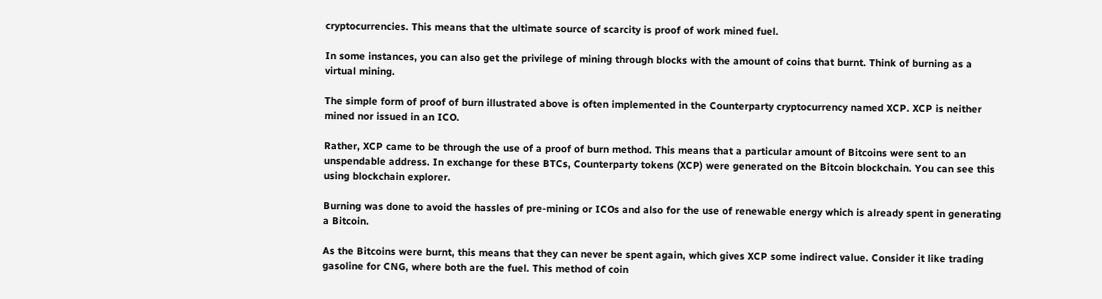cryptocurrencies. This means that the ultimate source of scarcity is proof of work mined fuel.

In some instances, you can also get the privilege of mining through blocks with the amount of coins that burnt. Think of burning as a virtual mining.

The simple form of proof of burn illustrated above is often implemented in the Counterparty cryptocurrency named XCP. XCP is neither mined nor issued in an ICO.

Rather, XCP came to be through the use of a proof of burn method. This means that a particular amount of Bitcoins were sent to an unspendable address. In exchange for these BTCs, Counterparty tokens (XCP) were generated on the Bitcoin blockchain. You can see this using blockchain explorer.

Burning was done to avoid the hassles of pre-mining or ICOs and also for the use of renewable energy which is already spent in generating a Bitcoin.

As the Bitcoins were burnt, this means that they can never be spent again, which gives XCP some indirect value. Consider it like trading gasoline for CNG, where both are the fuel. This method of coin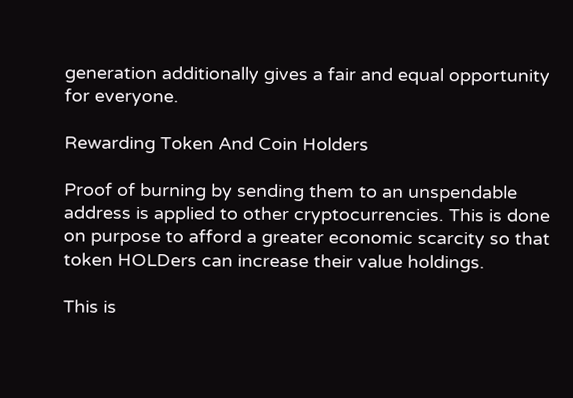generation additionally gives a fair and equal opportunity for everyone.

Rewarding Token And Coin Holders

Proof of burning by sending them to an unspendable address is applied to other cryptocurrencies. This is done on purpose to afford a greater economic scarcity so that token HOLDers can increase their value holdings.

This is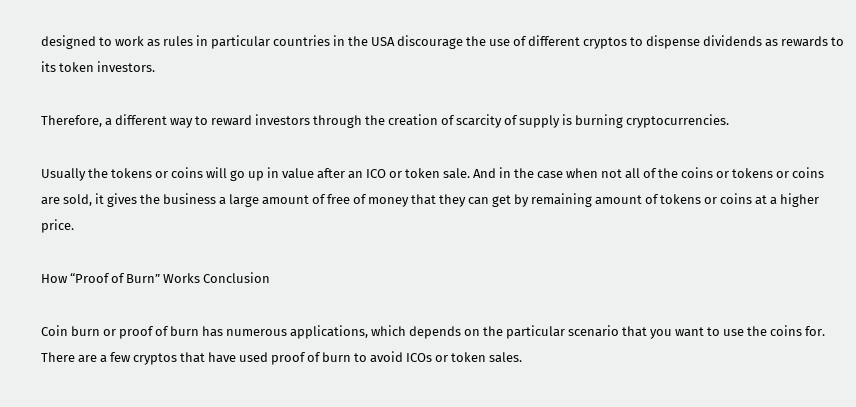designed to work as rules in particular countries in the USA discourage the use of different cryptos to dispense dividends as rewards to its token investors.

Therefore, a different way to reward investors through the creation of scarcity of supply is burning cryptocurrencies.

Usually the tokens or coins will go up in value after an ICO or token sale. And in the case when not all of the coins or tokens or coins are sold, it gives the business a large amount of free of money that they can get by remaining amount of tokens or coins at a higher price.

How “Proof of Burn” Works Conclusion

Coin burn or proof of burn has numerous applications, which depends on the particular scenario that you want to use the coins for. There are a few cryptos that have used proof of burn to avoid ICOs or token sales.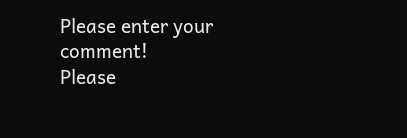Please enter your comment!
Please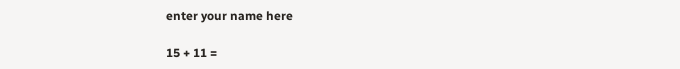enter your name here

15 + 11 =